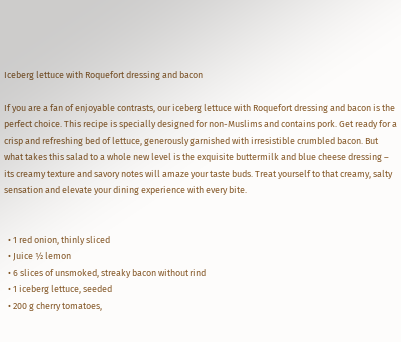Iceberg lettuce with Roquefort dressing and bacon

If you are a fan of enjoyable contrasts, our iceberg lettuce with Roquefort dressing and bacon is the perfect choice. This recipe is specially designed for non-Muslims and contains pork. Get ready for a crisp and refreshing bed of lettuce, generously garnished with irresistible crumbled bacon. But what takes this salad to a whole new level is the exquisite buttermilk and blue cheese dressing – its creamy texture and savory notes will amaze your taste buds. Treat yourself to that creamy, salty sensation and elevate your dining experience with every bite.


  • 1 red onion, thinly sliced
  • Juice ½ lemon
  • 6 slices of unsmoked, streaky bacon without rind
  • 1 iceberg lettuce, seeded
  • 200 g cherry tomatoes,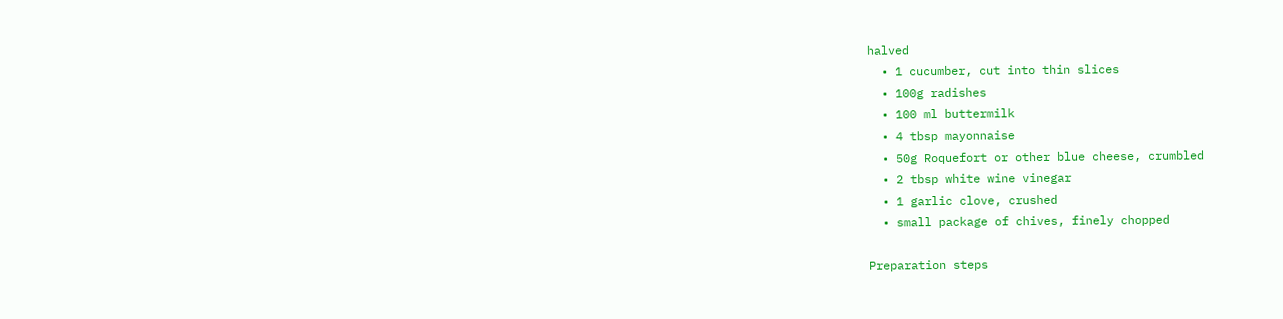halved
  • 1 cucumber, cut into thin slices
  • 100g radishes
  • 100 ml buttermilk
  • 4 tbsp mayonnaise
  • 50g Roquefort or other blue cheese, crumbled
  • 2 tbsp white wine vinegar
  • 1 garlic clove, crushed
  • small package of chives, finely chopped

Preparation steps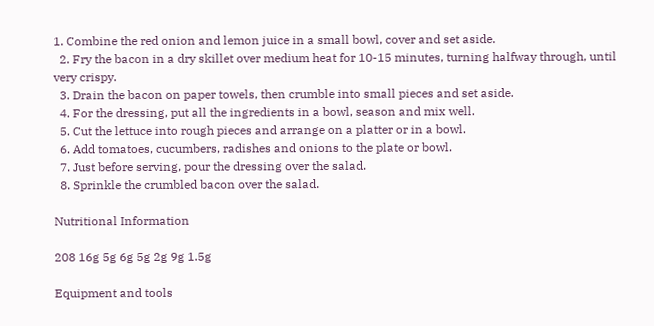1. Combine the red onion and lemon juice in a small bowl, cover and set aside.
  2. Fry the bacon in a dry skillet over medium heat for 10-15 minutes, turning halfway through, until very crispy.
  3. Drain the bacon on paper towels, then crumble into small pieces and set aside.
  4. For the dressing, put all the ingredients in a bowl, season and mix well.
  5. Cut the lettuce into rough pieces and arrange on a platter or in a bowl.
  6. Add tomatoes, cucumbers, radishes and onions to the plate or bowl.
  7. Just before serving, pour the dressing over the salad.
  8. Sprinkle the crumbled bacon over the salad.

Nutritional Information

208 16g 5g 6g 5g 2g 9g 1.5g

Equipment and tools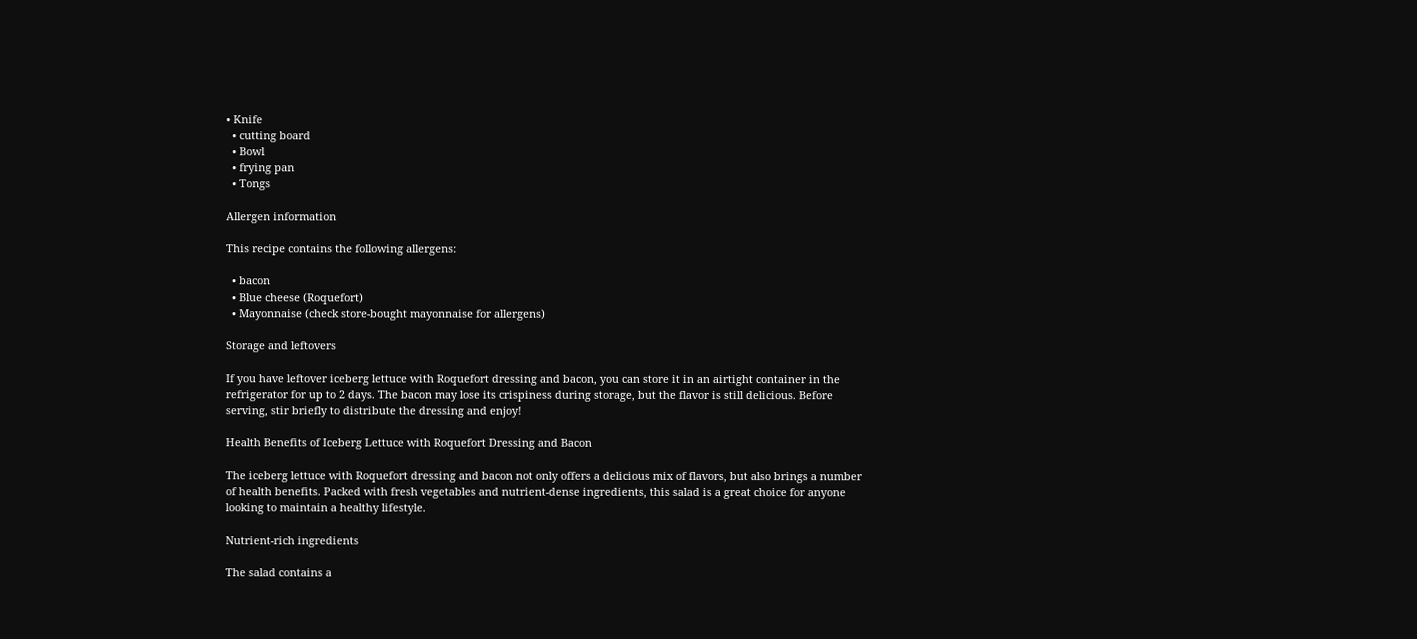• Knife
  • cutting board
  • Bowl
  • frying pan
  • Tongs

Allergen information

This recipe contains the following allergens:

  • bacon
  • Blue cheese (Roquefort)
  • Mayonnaise (check store-bought mayonnaise for allergens)

Storage and leftovers

If you have leftover iceberg lettuce with Roquefort dressing and bacon, you can store it in an airtight container in the refrigerator for up to 2 days. The bacon may lose its crispiness during storage, but the flavor is still delicious. Before serving, stir briefly to distribute the dressing and enjoy!

Health Benefits of Iceberg Lettuce with Roquefort Dressing and Bacon

The iceberg lettuce with Roquefort dressing and bacon not only offers a delicious mix of flavors, but also brings a number of health benefits. Packed with fresh vegetables and nutrient-dense ingredients, this salad is a great choice for anyone looking to maintain a healthy lifestyle.

Nutrient-rich ingredients

The salad contains a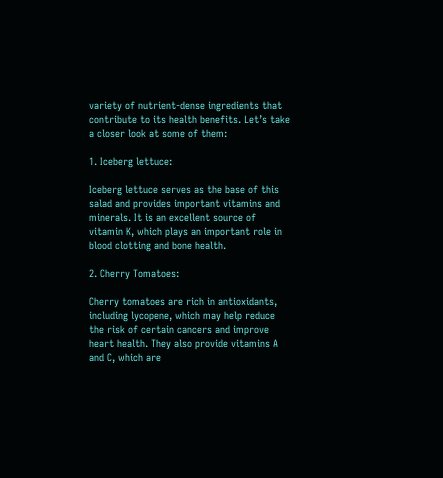variety of nutrient-dense ingredients that contribute to its health benefits. Let’s take a closer look at some of them:

1. Iceberg lettuce:

Iceberg lettuce serves as the base of this salad and provides important vitamins and minerals. It is an excellent source of vitamin K, which plays an important role in blood clotting and bone health.

2. Cherry Tomatoes:

Cherry tomatoes are rich in antioxidants, including lycopene, which may help reduce the risk of certain cancers and improve heart health. They also provide vitamins A and C, which are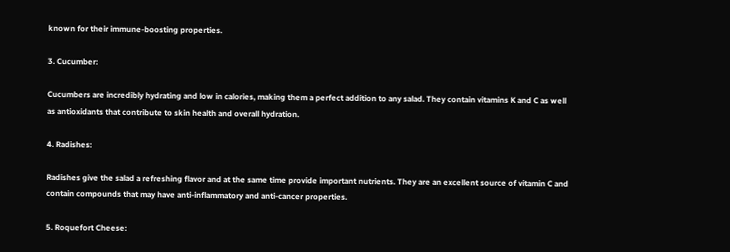known for their immune-boosting properties.

3. Cucumber:

Cucumbers are incredibly hydrating and low in calories, making them a perfect addition to any salad. They contain vitamins K and C as well as antioxidants that contribute to skin health and overall hydration.

4. Radishes:

Radishes give the salad a refreshing flavor and at the same time provide important nutrients. They are an excellent source of vitamin C and contain compounds that may have anti-inflammatory and anti-cancer properties.

5. Roquefort Cheese: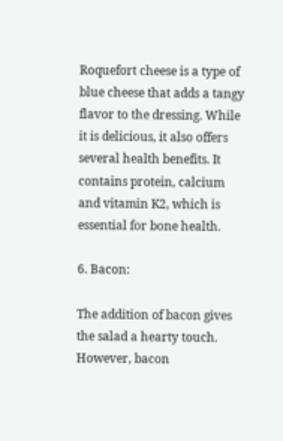Roquefort cheese is a type of blue cheese that adds a tangy flavor to the dressing. While it is delicious, it also offers several health benefits. It contains protein, calcium and vitamin K2, which is essential for bone health.

6. Bacon:

The addition of bacon gives the salad a hearty touch. However, bacon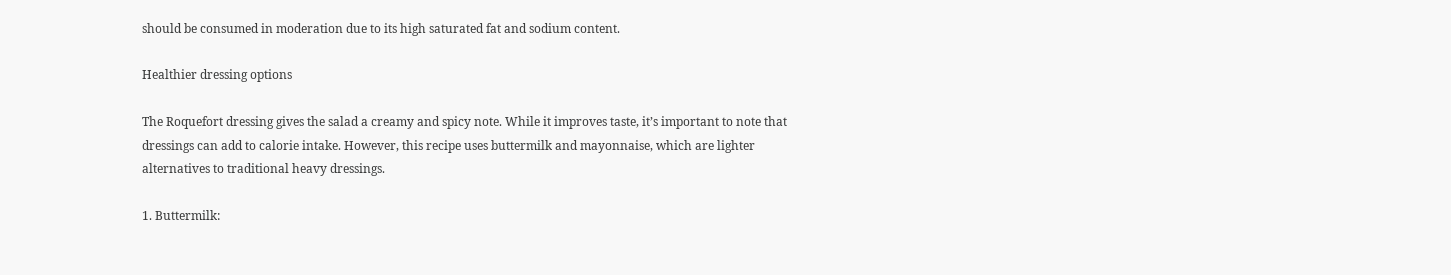should be consumed in moderation due to its high saturated fat and sodium content.

Healthier dressing options

The Roquefort dressing gives the salad a creamy and spicy note. While it improves taste, it’s important to note that dressings can add to calorie intake. However, this recipe uses buttermilk and mayonnaise, which are lighter alternatives to traditional heavy dressings.

1. Buttermilk: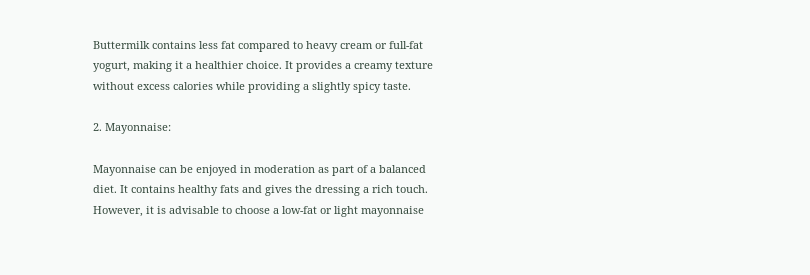Buttermilk contains less fat compared to heavy cream or full-fat yogurt, making it a healthier choice. It provides a creamy texture without excess calories while providing a slightly spicy taste.

2. Mayonnaise:

Mayonnaise can be enjoyed in moderation as part of a balanced diet. It contains healthy fats and gives the dressing a rich touch. However, it is advisable to choose a low-fat or light mayonnaise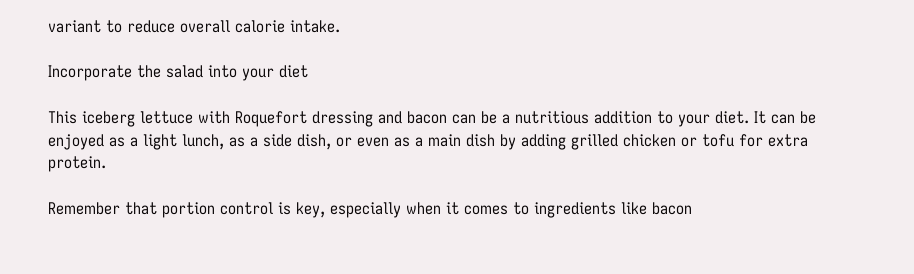variant to reduce overall calorie intake.

Incorporate the salad into your diet

This iceberg lettuce with Roquefort dressing and bacon can be a nutritious addition to your diet. It can be enjoyed as a light lunch, as a side dish, or even as a main dish by adding grilled chicken or tofu for extra protein.

Remember that portion control is key, especially when it comes to ingredients like bacon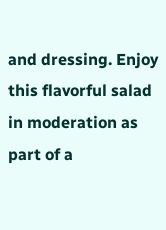and dressing. Enjoy this flavorful salad in moderation as part of a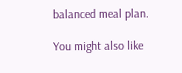balanced meal plan.

You might also like